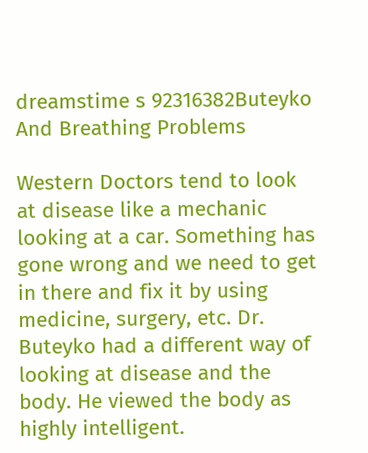dreamstime s 92316382Buteyko And Breathing Problems

Western Doctors tend to look at disease like a mechanic looking at a car. Something has gone wrong and we need to get in there and fix it by using medicine, surgery, etc. Dr. Buteyko had a different way of looking at disease and the body. He viewed the body as highly intelligent.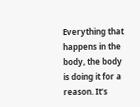Everything that happens in the body, the body is doing it for a reason. It’s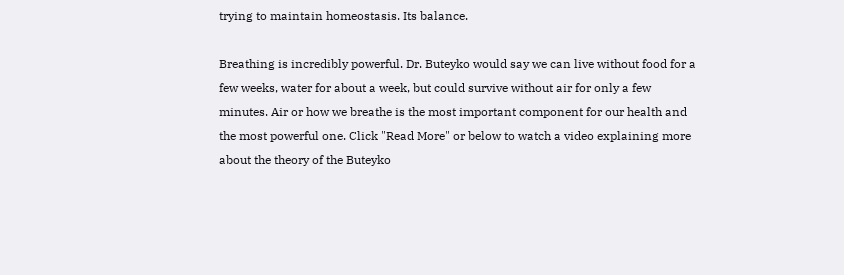trying to maintain homeostasis. Its balance.

Breathing is incredibly powerful. Dr. Buteyko would say we can live without food for a few weeks, water for about a week, but could survive without air for only a few minutes. Air or how we breathe is the most important component for our health and the most powerful one. Click "Read More" or below to watch a video explaining more about the theory of the Buteyko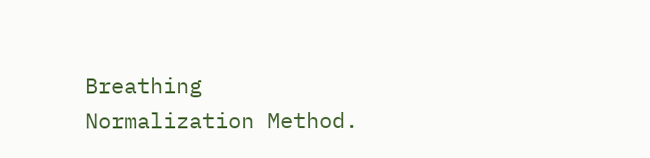Breathing Normalization Method.